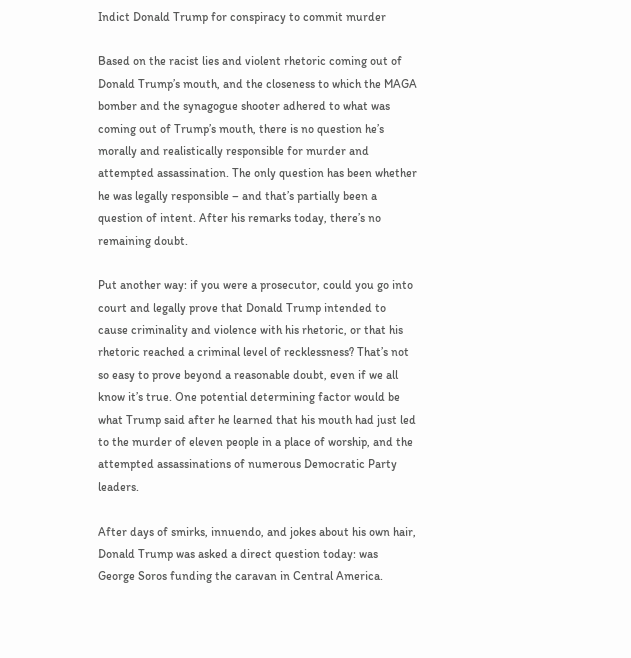Indict Donald Trump for conspiracy to commit murder

Based on the racist lies and violent rhetoric coming out of Donald Trump’s mouth, and the closeness to which the MAGA bomber and the synagogue shooter adhered to what was coming out of Trump’s mouth, there is no question he’s morally and realistically responsible for murder and attempted assassination. The only question has been whether he was legally responsible – and that’s partially been a question of intent. After his remarks today, there’s no remaining doubt.

Put another way: if you were a prosecutor, could you go into court and legally prove that Donald Trump intended to cause criminality and violence with his rhetoric, or that his rhetoric reached a criminal level of recklessness? That’s not so easy to prove beyond a reasonable doubt, even if we all know it’s true. One potential determining factor would be what Trump said after he learned that his mouth had just led to the murder of eleven people in a place of worship, and the attempted assassinations of numerous Democratic Party leaders.

After days of smirks, innuendo, and jokes about his own hair, Donald Trump was asked a direct question today: was George Soros funding the caravan in Central America.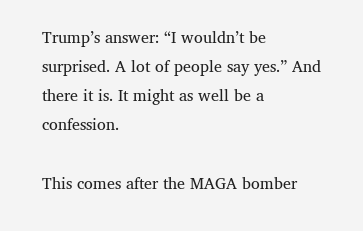Trump’s answer: “I wouldn’t be surprised. A lot of people say yes.” And there it is. It might as well be a confession.

This comes after the MAGA bomber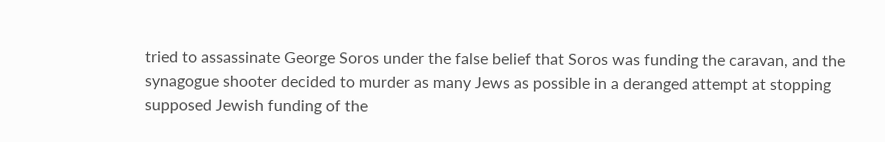tried to assassinate George Soros under the false belief that Soros was funding the caravan, and the synagogue shooter decided to murder as many Jews as possible in a deranged attempt at stopping supposed Jewish funding of the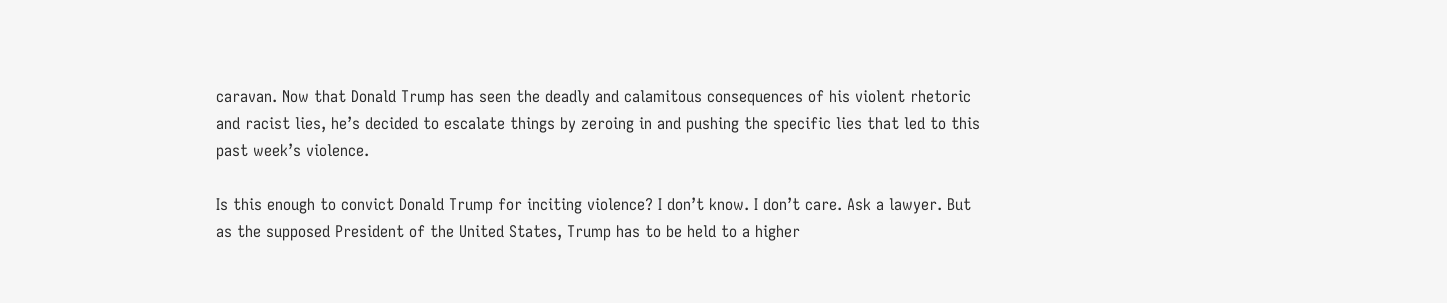caravan. Now that Donald Trump has seen the deadly and calamitous consequences of his violent rhetoric and racist lies, he’s decided to escalate things by zeroing in and pushing the specific lies that led to this past week’s violence.

Is this enough to convict Donald Trump for inciting violence? I don’t know. I don’t care. Ask a lawyer. But as the supposed President of the United States, Trump has to be held to a higher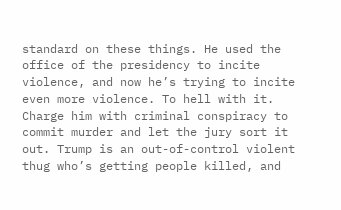standard on these things. He used the office of the presidency to incite violence, and now he’s trying to incite even more violence. To hell with it. Charge him with criminal conspiracy to commit murder and let the jury sort it out. Trump is an out-of-control violent thug who’s getting people killed, and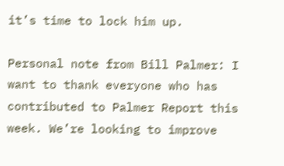it’s time to lock him up.

Personal note from Bill Palmer: I want to thank everyone who has contributed to Palmer Report this week. We’re looking to improve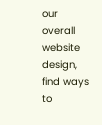our overall website design, find ways to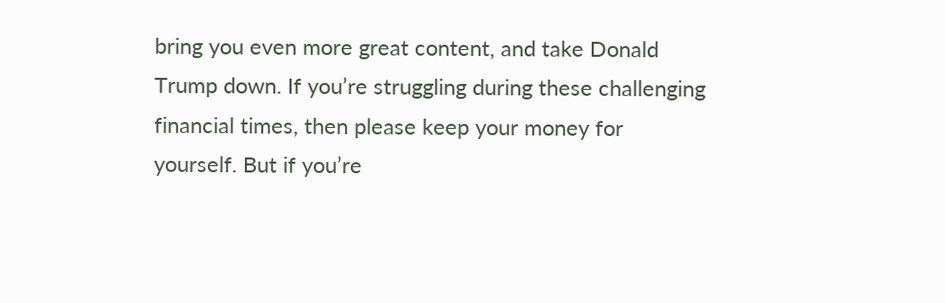bring you even more great content, and take Donald Trump down. If you’re struggling during these challenging financial times, then please keep your money for yourself. But if you’re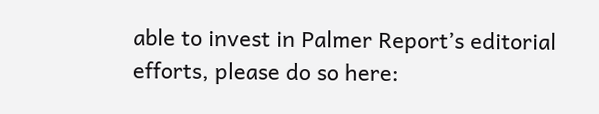able to invest in Palmer Report’s editorial efforts, please do so here: